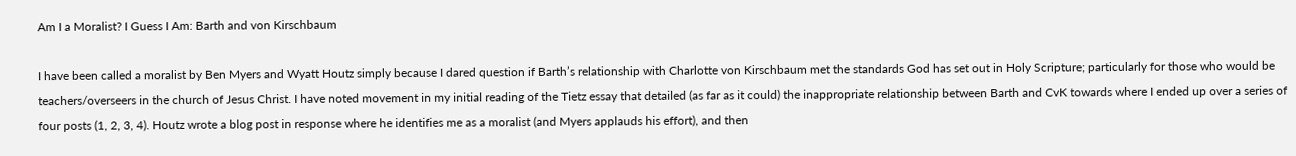Am I a Moralist? I Guess I Am: Barth and von Kirschbaum

I have been called a moralist by Ben Myers and Wyatt Houtz simply because I dared question if Barth’s relationship with Charlotte von Kirschbaum met the standards God has set out in Holy Scripture; particularly for those who would be teachers/overseers in the church of Jesus Christ. I have noted movement in my initial reading of the Tietz essay that detailed (as far as it could) the inappropriate relationship between Barth and CvK towards where I ended up over a series of four posts (1, 2, 3, 4). Houtz wrote a blog post in response where he identifies me as a moralist (and Myers applauds his effort), and then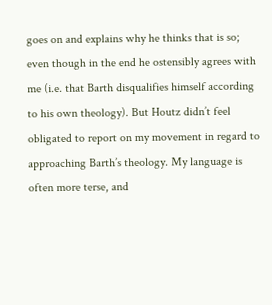goes on and explains why he thinks that is so; even though in the end he ostensibly agrees with me (i.e. that Barth disqualifies himself according to his own theology). But Houtz didn’t feel obligated to report on my movement in regard to approaching Barth’s theology. My language is often more terse, and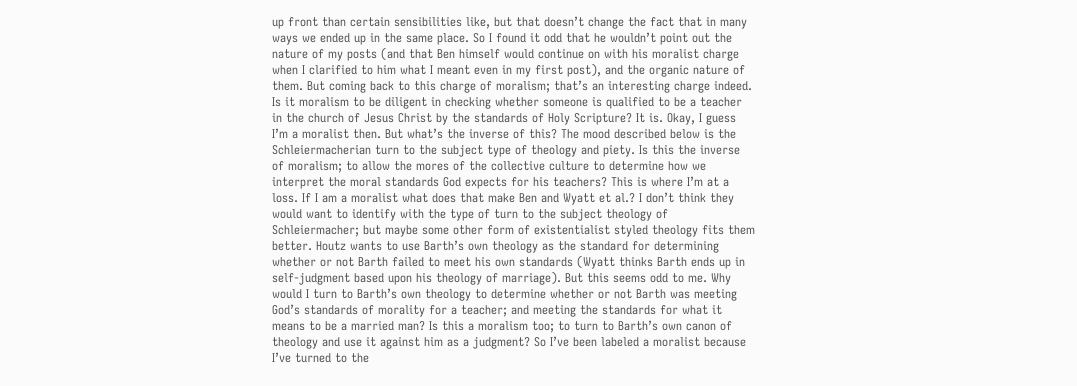up front than certain sensibilities like, but that doesn’t change the fact that in many ways we ended up in the same place. So I found it odd that he wouldn’t point out the nature of my posts (and that Ben himself would continue on with his moralist charge when I clarified to him what I meant even in my first post), and the organic nature of them. But coming back to this charge of moralism; that’s an interesting charge indeed. Is it moralism to be diligent in checking whether someone is qualified to be a teacher in the church of Jesus Christ by the standards of Holy Scripture? It is. Okay, I guess I’m a moralist then. But what’s the inverse of this? The mood described below is the Schleiermacherian turn to the subject type of theology and piety. Is this the inverse of moralism; to allow the mores of the collective culture to determine how we interpret the moral standards God expects for his teachers? This is where I’m at a loss. If I am a moralist what does that make Ben and Wyatt et al.? I don’t think they would want to identify with the type of turn to the subject theology of Schleiermacher; but maybe some other form of existentialist styled theology fits them better. Houtz wants to use Barth’s own theology as the standard for determining whether or not Barth failed to meet his own standards (Wyatt thinks Barth ends up in self-judgment based upon his theology of marriage). But this seems odd to me. Why would I turn to Barth’s own theology to determine whether or not Barth was meeting God’s standards of morality for a teacher; and meeting the standards for what it means to be a married man? Is this a moralism too; to turn to Barth’s own canon of theology and use it against him as a judgment? So I’ve been labeled a moralist because I’ve turned to the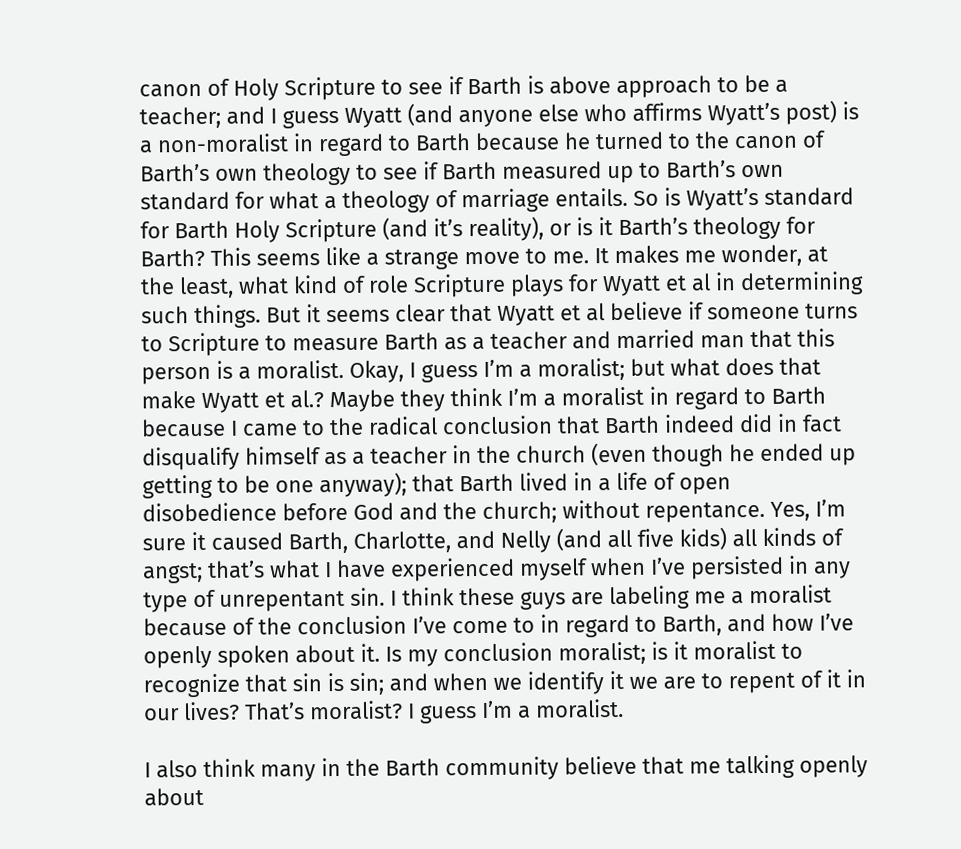canon of Holy Scripture to see if Barth is above approach to be a teacher; and I guess Wyatt (and anyone else who affirms Wyatt’s post) is a non-moralist in regard to Barth because he turned to the canon of Barth’s own theology to see if Barth measured up to Barth’s own standard for what a theology of marriage entails. So is Wyatt’s standard for Barth Holy Scripture (and it’s reality), or is it Barth’s theology for Barth? This seems like a strange move to me. It makes me wonder, at the least, what kind of role Scripture plays for Wyatt et al in determining such things. But it seems clear that Wyatt et al believe if someone turns to Scripture to measure Barth as a teacher and married man that this person is a moralist. Okay, I guess I’m a moralist; but what does that make Wyatt et al.? Maybe they think I’m a moralist in regard to Barth because I came to the radical conclusion that Barth indeed did in fact disqualify himself as a teacher in the church (even though he ended up getting to be one anyway); that Barth lived in a life of open disobedience before God and the church; without repentance. Yes, I’m sure it caused Barth, Charlotte, and Nelly (and all five kids) all kinds of angst; that’s what I have experienced myself when I’ve persisted in any type of unrepentant sin. I think these guys are labeling me a moralist because of the conclusion I’ve come to in regard to Barth, and how I’ve openly spoken about it. Is my conclusion moralist; is it moralist to recognize that sin is sin; and when we identify it we are to repent of it in our lives? That’s moralist? I guess I’m a moralist.

I also think many in the Barth community believe that me talking openly about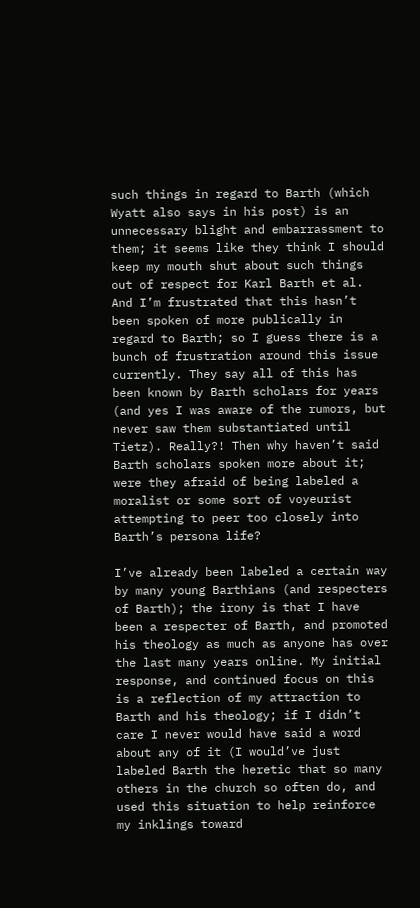such things in regard to Barth (which Wyatt also says in his post) is an unnecessary blight and embarrassment to them; it seems like they think I should keep my mouth shut about such things out of respect for Karl Barth et al. And I’m frustrated that this hasn’t been spoken of more publically in regard to Barth; so I guess there is a bunch of frustration around this issue currently. They say all of this has been known by Barth scholars for years (and yes I was aware of the rumors, but never saw them substantiated until Tietz). Really?! Then why haven’t said Barth scholars spoken more about it; were they afraid of being labeled a moralist or some sort of voyeurist attempting to peer too closely into Barth’s persona life?

I’ve already been labeled a certain way by many young Barthians (and respecters of Barth); the irony is that I have been a respecter of Barth, and promoted his theology as much as anyone has over the last many years online. My initial response, and continued focus on this is a reflection of my attraction to Barth and his theology; if I didn’t care I never would have said a word about any of it (I would’ve just labeled Barth the heretic that so many others in the church so often do, and used this situation to help reinforce my inklings toward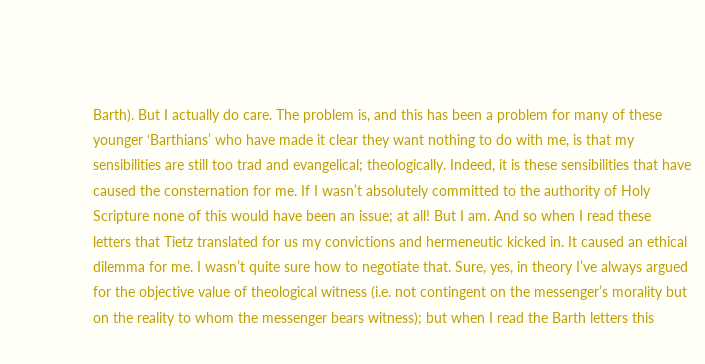Barth). But I actually do care. The problem is, and this has been a problem for many of these younger ‘Barthians’ who have made it clear they want nothing to do with me, is that my sensibilities are still too trad and evangelical; theologically. Indeed, it is these sensibilities that have caused the consternation for me. If I wasn’t absolutely committed to the authority of Holy Scripture none of this would have been an issue; at all! But I am. And so when I read these letters that Tietz translated for us my convictions and hermeneutic kicked in. It caused an ethical dilemma for me. I wasn’t quite sure how to negotiate that. Sure, yes, in theory I’ve always argued for the objective value of theological witness (i.e. not contingent on the messenger’s morality but on the reality to whom the messenger bears witness); but when I read the Barth letters this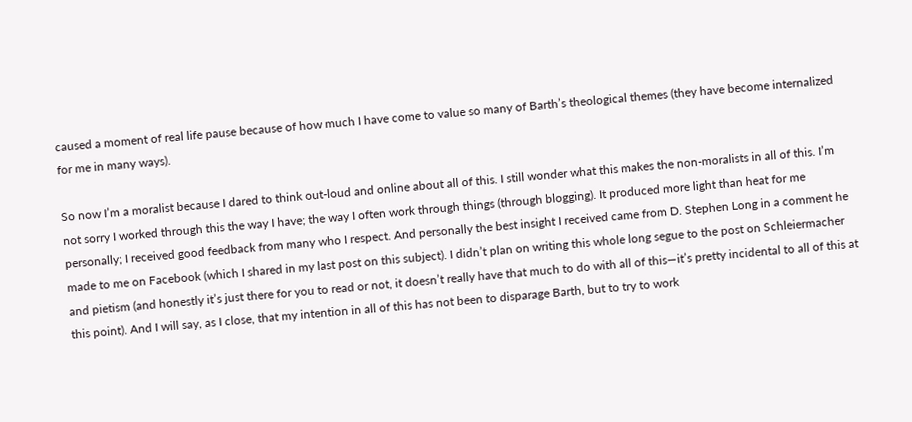caused a moment of real life pause because of how much I have come to value so many of Barth’s theological themes (they have become internalized for me in many ways).

So now I’m a moralist because I dared to think out-loud and online about all of this. I still wonder what this makes the non-moralists in all of this. I’m not sorry I worked through this the way I have; the way I often work through things (through blogging). It produced more light than heat for me personally; I received good feedback from many who I respect. And personally the best insight I received came from D. Stephen Long in a comment he made to me on Facebook (which I shared in my last post on this subject). I didn’t plan on writing this whole long segue to the post on Schleiermacher and pietism (and honestly it’s just there for you to read or not, it doesn’t really have that much to do with all of this—it’s pretty incidental to all of this at this point). And I will say, as I close, that my intention in all of this has not been to disparage Barth, but to try to work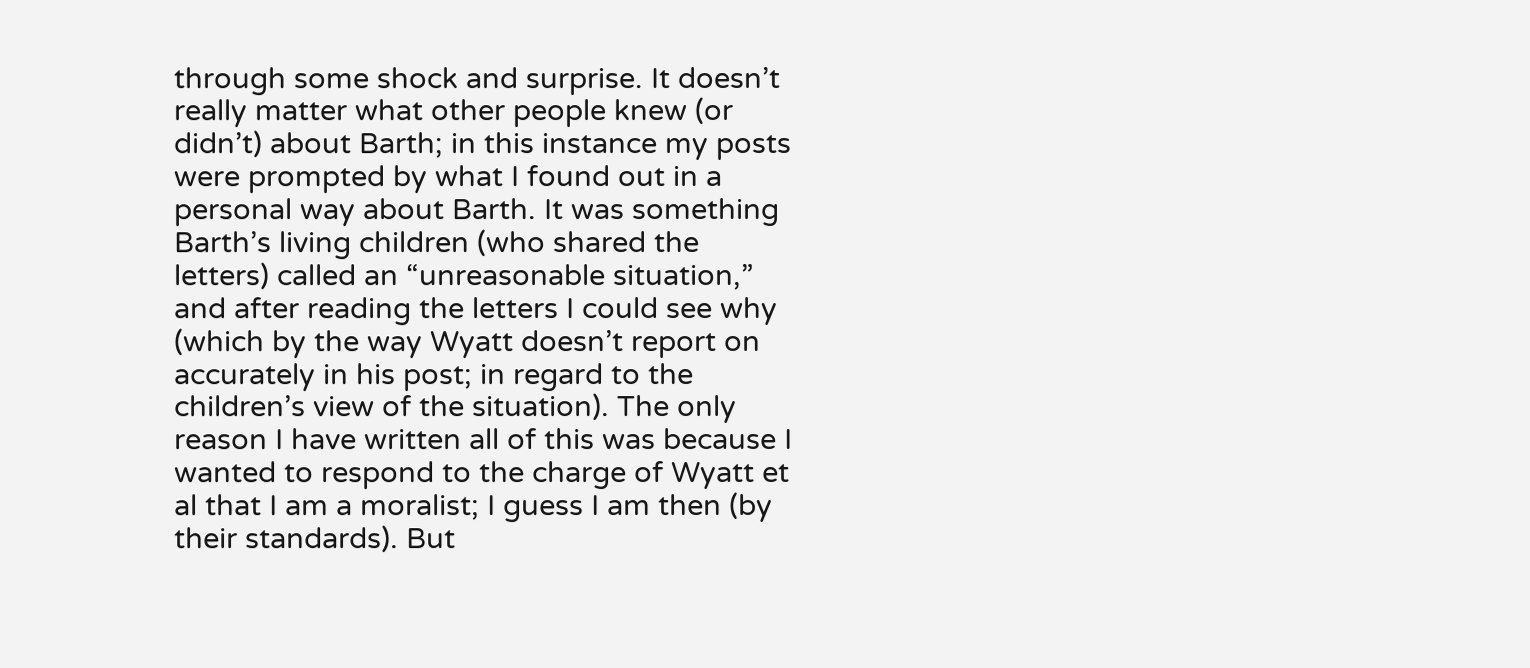through some shock and surprise. It doesn’t really matter what other people knew (or didn’t) about Barth; in this instance my posts were prompted by what I found out in a personal way about Barth. It was something Barth’s living children (who shared the letters) called an “unreasonable situation,” and after reading the letters I could see why (which by the way Wyatt doesn’t report on accurately in his post; in regard to the children’s view of the situation). The only reason I have written all of this was because I wanted to respond to the charge of Wyatt et al that I am a moralist; I guess I am then (by their standards). But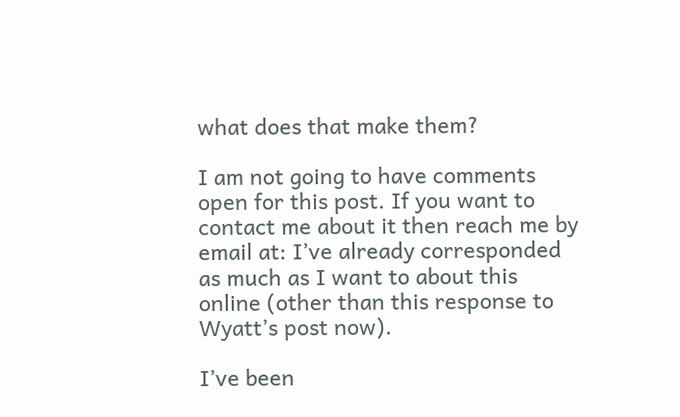what does that make them?

I am not going to have comments open for this post. If you want to contact me about it then reach me by email at: I’ve already corresponded as much as I want to about this online (other than this response to Wyatt’s post now).

I’ve been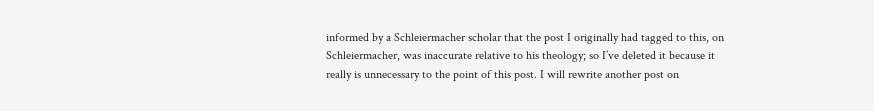informed by a Schleiermacher scholar that the post I originally had tagged to this, on Schleiermacher, was inaccurate relative to his theology; so I’ve deleted it because it really is unnecessary to the point of this post. I will rewrite another post on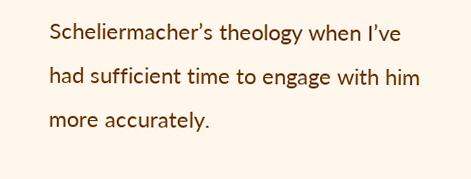Scheliermacher’s theology when I’ve had sufficient time to engage with him more accurately.